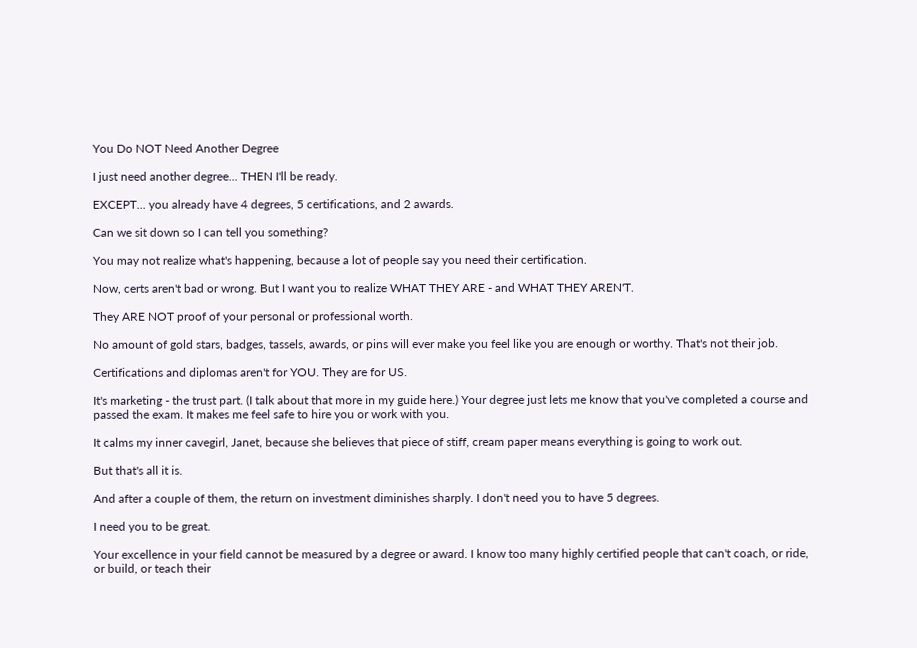You Do NOT Need Another Degree

I just need another degree... THEN I'll be ready.

EXCEPT... you already have 4 degrees, 5 certifications, and 2 awards.

Can we sit down so I can tell you something?

You may not realize what's happening, because a lot of people say you need their certification.

Now, certs aren't bad or wrong. But I want you to realize WHAT THEY ARE - and WHAT THEY AREN'T.

They ARE NOT proof of your personal or professional worth.

No amount of gold stars, badges, tassels, awards, or pins will ever make you feel like you are enough or worthy. That's not their job.

Certifications and diplomas aren't for YOU. They are for US.

It's marketing - the trust part. (I talk about that more in my guide here.) Your degree just lets me know that you've completed a course and passed the exam. It makes me feel safe to hire you or work with you.

It calms my inner cavegirl, Janet, because she believes that piece of stiff, cream paper means everything is going to work out.

But that's all it is.

And after a couple of them, the return on investment diminishes sharply. I don't need you to have 5 degrees.

I need you to be great.

Your excellence in your field cannot be measured by a degree or award. I know too many highly certified people that can't coach, or ride, or build, or teach their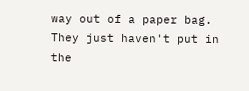way out of a paper bag. They just haven't put in the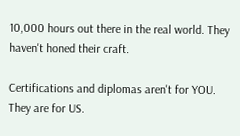10,000 hours out there in the real world. They haven't honed their craft.

Certifications and diplomas aren't for YOU. They are for US.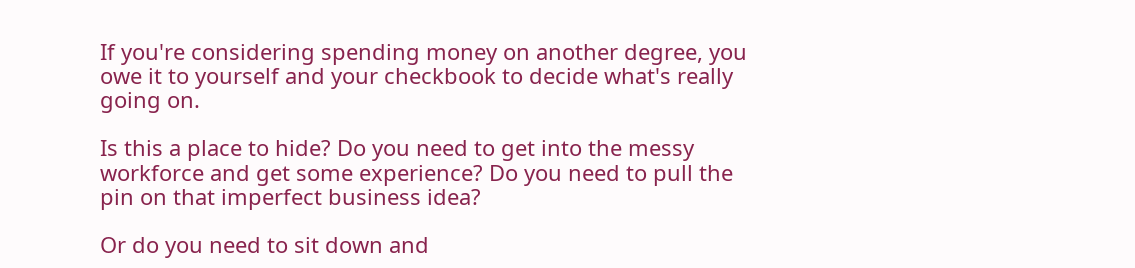If you're considering spending money on another degree, you owe it to yourself and your checkbook to decide what's really going on.

Is this a place to hide? Do you need to get into the messy workforce and get some experience? Do you need to pull the pin on that imperfect business idea?

Or do you need to sit down and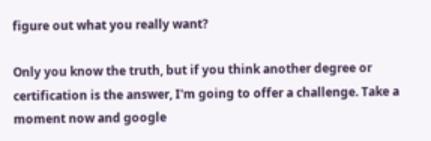figure out what you really want?

Only you know the truth, but if you think another degree or certification is the answer, I'm going to offer a challenge. Take a moment now and google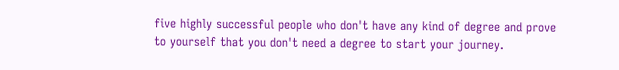five highly successful people who don't have any kind of degree and prove to yourself that you don't need a degree to start your journey.